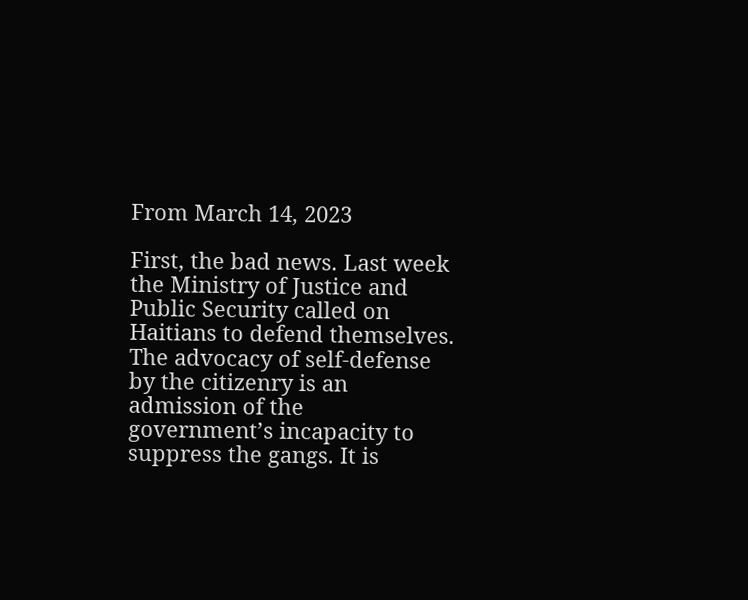From March 14, 2023

First, the bad news. Last week the Ministry of Justice and Public Security called on Haitians to defend themselves. The advocacy of self-defense by the citizenry is an admission of the government’s incapacity to suppress the gangs. It is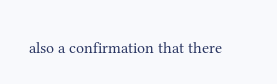also a confirmation that there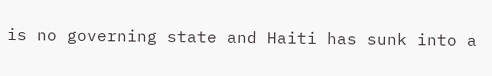is no governing state and Haiti has sunk into a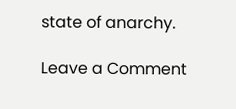state of anarchy.

Leave a Comment